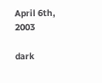April 6th, 2003

dark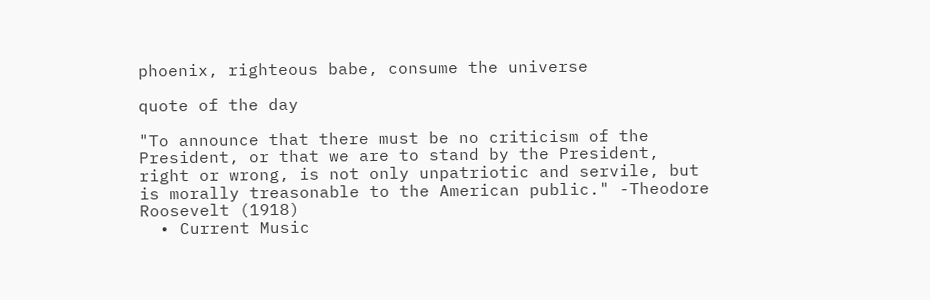phoenix, righteous babe, consume the universe

quote of the day

"To announce that there must be no criticism of the President, or that we are to stand by the President, right or wrong, is not only unpatriotic and servile, but is morally treasonable to the American public." -Theodore Roosevelt (1918)
  • Current Music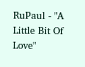RuPaul - "A Little Bit Of Love"